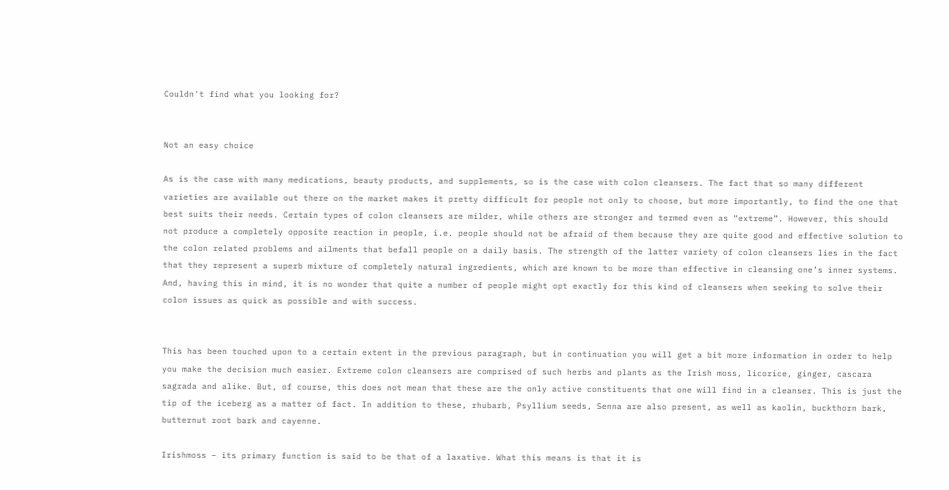Couldn't find what you looking for?


Not an easy choice

As is the case with many medications, beauty products, and supplements, so is the case with colon cleansers. The fact that so many different varieties are available out there on the market makes it pretty difficult for people not only to choose, but more importantly, to find the one that best suits their needs. Certain types of colon cleansers are milder, while others are stronger and termed even as “extreme”. However, this should not produce a completely opposite reaction in people, i.e. people should not be afraid of them because they are quite good and effective solution to the colon related problems and ailments that befall people on a daily basis. The strength of the latter variety of colon cleansers lies in the fact that they represent a superb mixture of completely natural ingredients, which are known to be more than effective in cleansing one’s inner systems. And, having this in mind, it is no wonder that quite a number of people might opt exactly for this kind of cleansers when seeking to solve their colon issues as quick as possible and with success.


This has been touched upon to a certain extent in the previous paragraph, but in continuation you will get a bit more information in order to help you make the decision much easier. Extreme colon cleansers are comprised of such herbs and plants as the Irish moss, licorice, ginger, cascara sagrada and alike. But, of course, this does not mean that these are the only active constituents that one will find in a cleanser. This is just the tip of the iceberg as a matter of fact. In addition to these, rhubarb, Psyllium seeds, Senna are also present, as well as kaolin, buckthorn bark, butternut root bark and cayenne.

Irishmoss – its primary function is said to be that of a laxative. What this means is that it is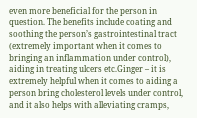even more beneficial for the person in question. The benefits include coating and soothing the person’s gastrointestinal tract (extremely important when it comes to bringing an inflammation under control), aiding in treating ulcers etc.Ginger – it is extremely helpful when it comes to aiding a person bring cholesterol levels under control, and it also helps with alleviating cramps,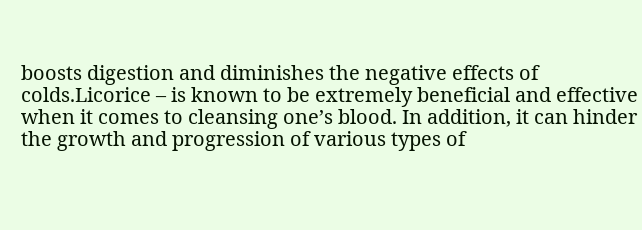boosts digestion and diminishes the negative effects of colds.Licorice – is known to be extremely beneficial and effective when it comes to cleansing one’s blood. In addition, it can hinder the growth and progression of various types of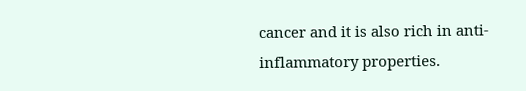cancer and it is also rich in anti-inflammatory properties.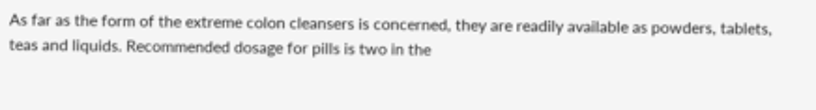As far as the form of the extreme colon cleansers is concerned, they are readily available as powders, tablets, teas and liquids. Recommended dosage for pills is two in the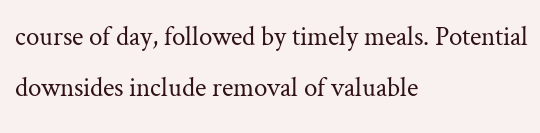course of day, followed by timely meals. Potential downsides include removal of valuable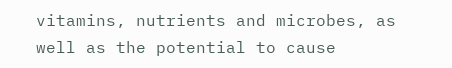vitamins, nutrients and microbes, as well as the potential to cause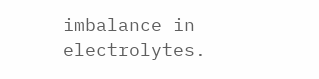imbalance in electrolytes.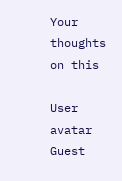Your thoughts on this

User avatar Guest